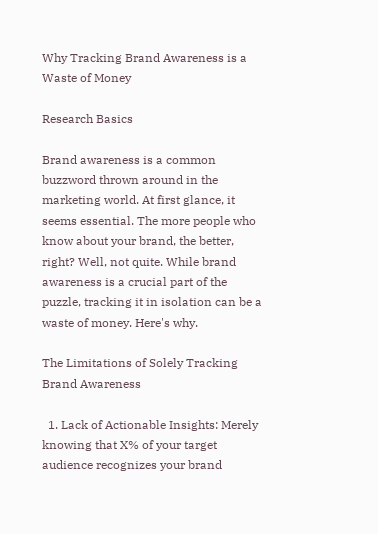Why Tracking Brand Awareness is a Waste of Money

Research Basics

Brand awareness is a common buzzword thrown around in the marketing world. At first glance, it seems essential. The more people who know about your brand, the better, right? Well, not quite. While brand awareness is a crucial part of the puzzle, tracking it in isolation can be a waste of money. Here's why.

The Limitations of Solely Tracking Brand Awareness

  1. Lack of Actionable Insights: Merely knowing that X% of your target audience recognizes your brand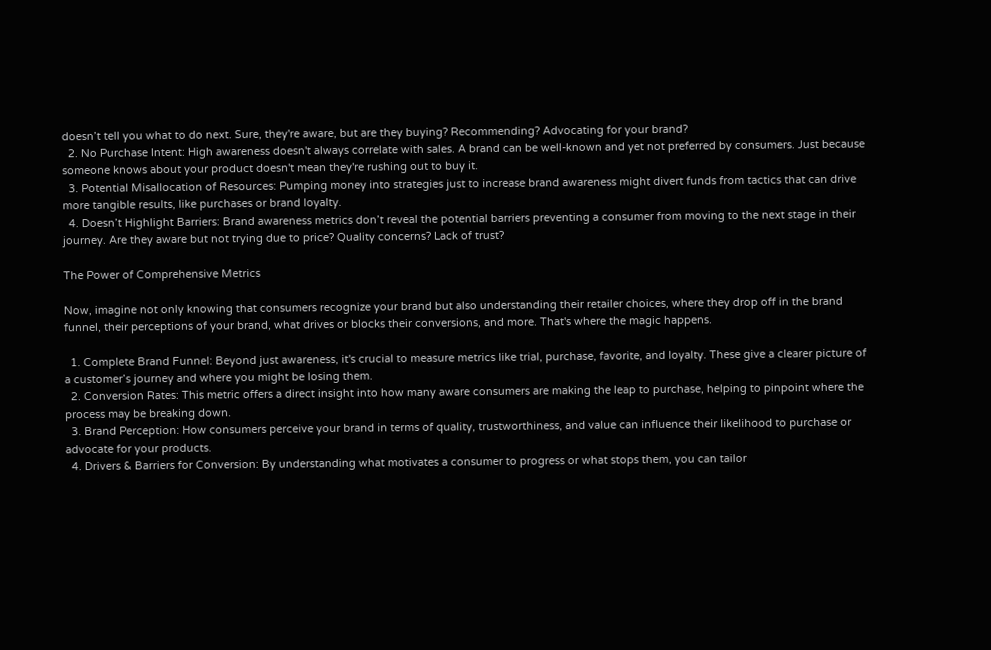doesn’t tell you what to do next. Sure, they're aware, but are they buying? Recommending? Advocating for your brand?
  2. No Purchase Intent: High awareness doesn't always correlate with sales. A brand can be well-known and yet not preferred by consumers. Just because someone knows about your product doesn't mean they're rushing out to buy it.
  3. Potential Misallocation of Resources: Pumping money into strategies just to increase brand awareness might divert funds from tactics that can drive more tangible results, like purchases or brand loyalty.
  4. Doesn’t Highlight Barriers: Brand awareness metrics don’t reveal the potential barriers preventing a consumer from moving to the next stage in their journey. Are they aware but not trying due to price? Quality concerns? Lack of trust?

The Power of Comprehensive Metrics

Now, imagine not only knowing that consumers recognize your brand but also understanding their retailer choices, where they drop off in the brand funnel, their perceptions of your brand, what drives or blocks their conversions, and more. That's where the magic happens.

  1. Complete Brand Funnel: Beyond just awareness, it's crucial to measure metrics like trial, purchase, favorite, and loyalty. These give a clearer picture of a customer’s journey and where you might be losing them.
  2. Conversion Rates: This metric offers a direct insight into how many aware consumers are making the leap to purchase, helping to pinpoint where the process may be breaking down.
  3. Brand Perception: How consumers perceive your brand in terms of quality, trustworthiness, and value can influence their likelihood to purchase or advocate for your products.
  4. Drivers & Barriers for Conversion: By understanding what motivates a consumer to progress or what stops them, you can tailor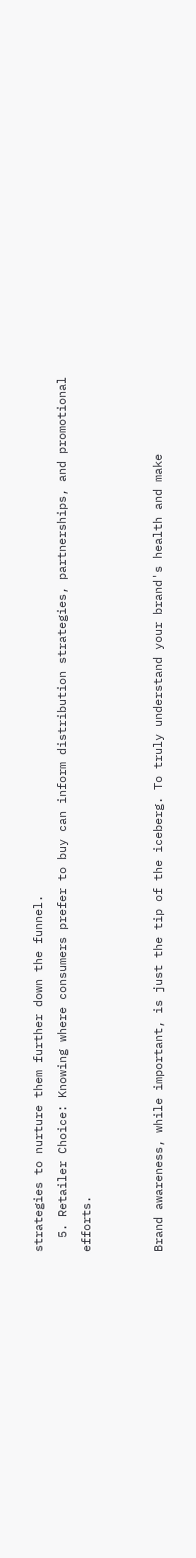strategies to nurture them further down the funnel.
  5. Retailer Choice: Knowing where consumers prefer to buy can inform distribution strategies, partnerships, and promotional efforts.


Brand awareness, while important, is just the tip of the iceberg. To truly understand your brand's health and make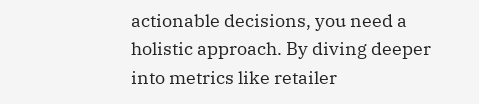actionable decisions, you need a holistic approach. By diving deeper into metrics like retailer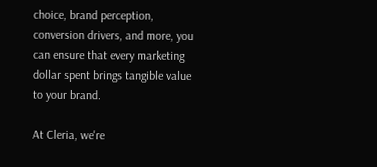choice, brand perception, conversion drivers, and more, you can ensure that every marketing dollar spent brings tangible value to your brand.

At Cleria, we're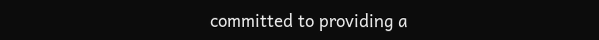committed to providing a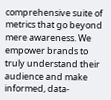comprehensive suite of metrics that go beyond mere awareness. We empower brands to truly understand their audience and make informed, data-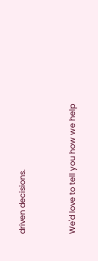driven decisions.


We'd love to tell you how we help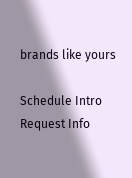brands like yours

Schedule Intro
Request Info